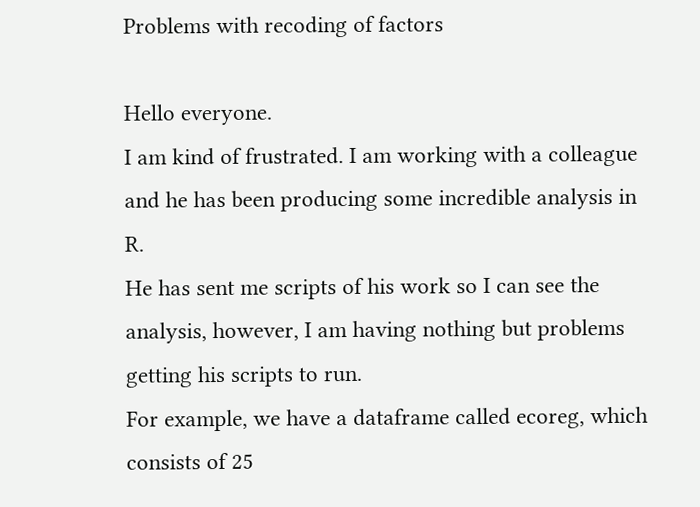Problems with recoding of factors

Hello everyone.
I am kind of frustrated. I am working with a colleague and he has been producing some incredible analysis in R.
He has sent me scripts of his work so I can see the analysis, however, I am having nothing but problems getting his scripts to run.
For example, we have a dataframe called ecoreg, which consists of 25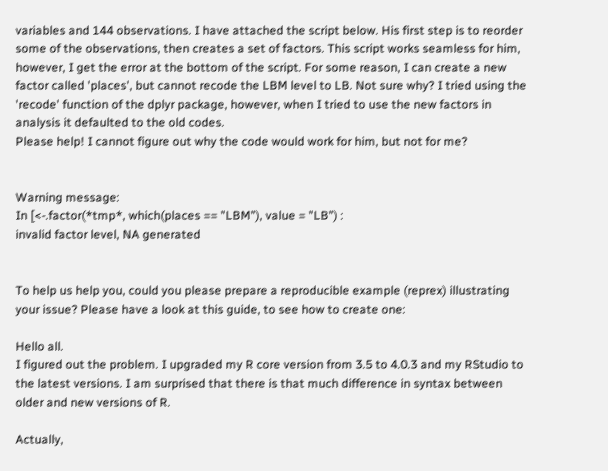variables and 144 observations. I have attached the script below. His first step is to reorder some of the observations, then creates a set of factors. This script works seamless for him, however, I get the error at the bottom of the script. For some reason, I can create a new factor called 'places', but cannot recode the LBM level to LB. Not sure why? I tried using the 'recode' function of the dplyr package, however, when I tried to use the new factors in analysis it defaulted to the old codes.
Please help! I cannot figure out why the code would work for him, but not for me?


Warning message:
In [<-.factor(*tmp*, which(places == "LBM"), value = "LB") :
invalid factor level, NA generated


To help us help you, could you please prepare a reproducible example (reprex) illustrating your issue? Please have a look at this guide, to see how to create one:

Hello all.
I figured out the problem. I upgraded my R core version from 3.5 to 4.0.3 and my RStudio to the latest versions. I am surprised that there is that much difference in syntax between older and new versions of R.

Actually,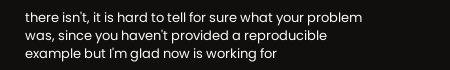there isn't, it is hard to tell for sure what your problem was, since you haven't provided a reproducible example but I'm glad now is working for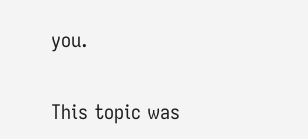you.

This topic was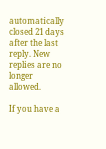automatically closed 21 days after the last reply. New replies are no longer allowed.

If you have a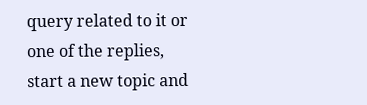query related to it or one of the replies, start a new topic and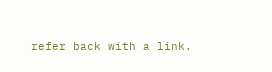refer back with a link.